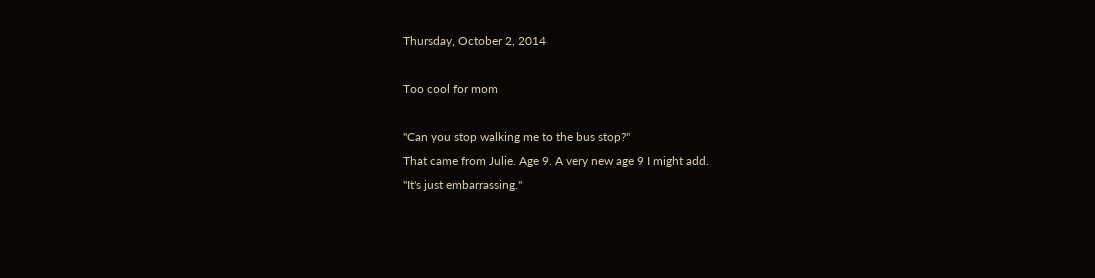Thursday, October 2, 2014

Too cool for mom

"Can you stop walking me to the bus stop?"
That came from Julie. Age 9. A very new age 9 I might add.
"It's just embarrassing."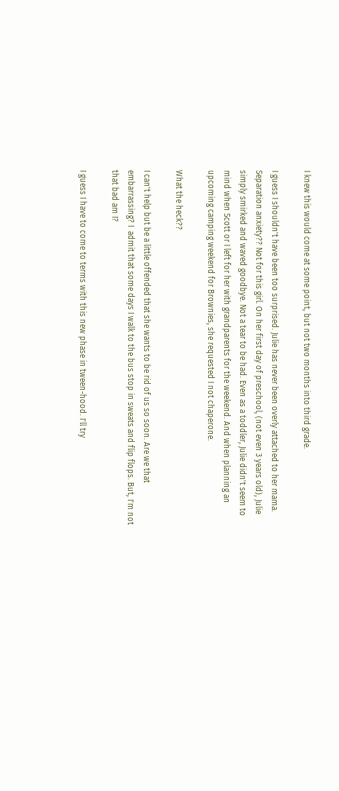I knew this would come at some point, but not two months into third grade.

I guess I shouldn't have been too surprised. Julie has never been overly attached to her mama. Separation anxiety?? Not for this girl. On her first day of preschool, (not even 3 years old), Julie simply smirked and waved goodbye. Not a tear to be had. Even as a toddler, Julie didn't seem to mind when Scott or I left for her with grandparents for the weekend. And when planning an upcoming camping weekend for Brownies, she requested I not chaperone.

What the heck??

I can't help but be a little offended that she wants to be rid of us so soon. Are we that embarrassing? I  admit that some days I walk to the bus stop in sweats and flip flops. But, I'm not that bad am I?

I guess I have to come to terms with this new phase in tween-hood. I'll try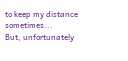to keep my distance sometimes...
But, unfortunately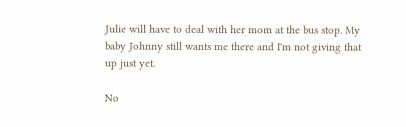Julie will have to deal with her mom at the bus stop. My baby Johnny still wants me there and I'm not giving that up just yet.

No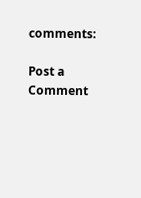comments:

Post a Comment